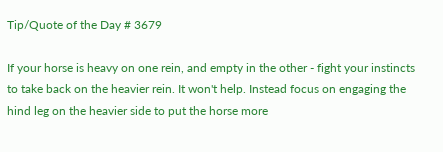Tip/Quote of the Day # 3679

If your horse is heavy on one rein, and empty in the other - fight your instincts to take back on the heavier rein. It won't help. Instead focus on engaging the hind leg on the heavier side to put the horse more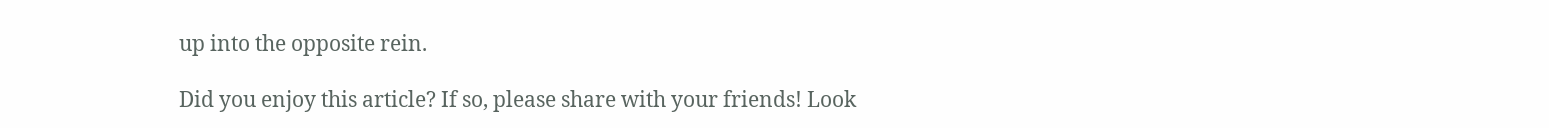up into the opposite rein.

Did you enjoy this article? If so, please share with your friends! Look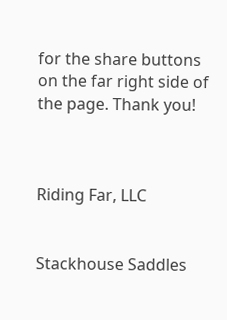for the share buttons on the far right side of the page. Thank you!



Riding Far, LLC


Stackhouse Saddles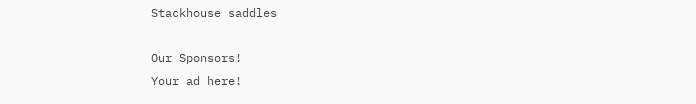Stackhouse saddles

Our Sponsors!
Your ad here!